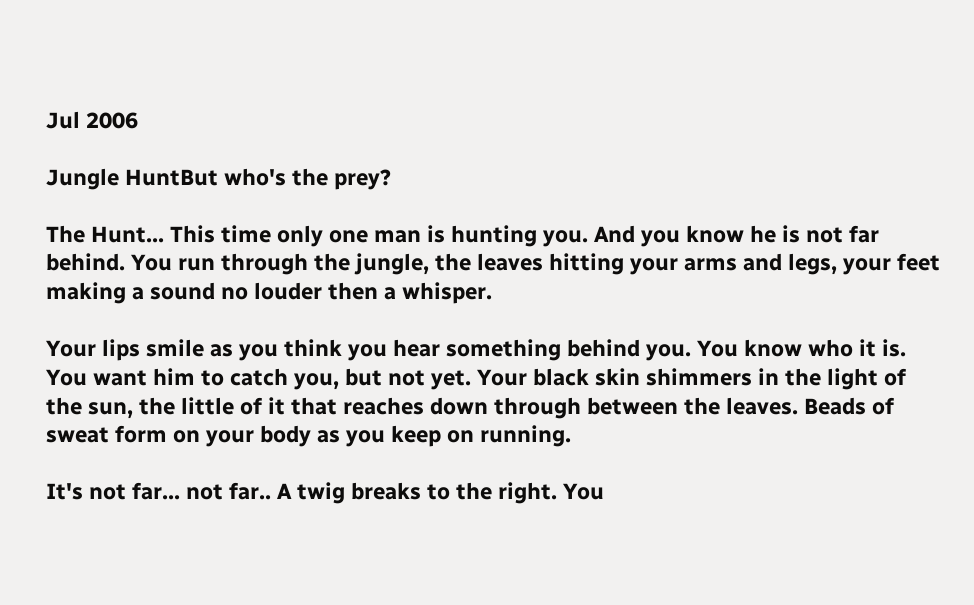Jul 2006

Jungle HuntBut who's the prey?

The Hunt... This time only one man is hunting you. And you know he is not far behind. You run through the jungle, the leaves hitting your arms and legs, your feet making a sound no louder then a whisper.

Your lips smile as you think you hear something behind you. You know who it is. You want him to catch you, but not yet. Your black skin shimmers in the light of the sun, the little of it that reaches down through between the leaves. Beads of sweat form on your body as you keep on running.

It's not far... not far.. A twig breaks to the right. You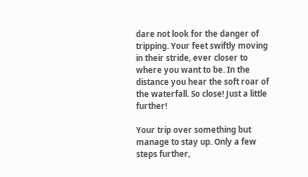dare not look for the danger of tripping. Your feet swiftly moving in their stride, ever closer to where you want to be. In the distance you hear the soft roar of the waterfall. So close! Just a little further!

Your trip over something but manage to stay up. Only a few steps further,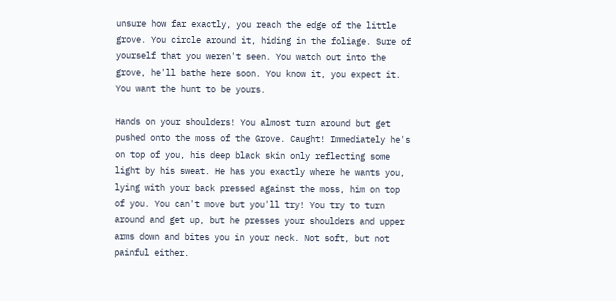unsure how far exactly, you reach the edge of the little grove. You circle around it, hiding in the foliage. Sure of yourself that you weren't seen. You watch out into the grove, he'll bathe here soon. You know it, you expect it. You want the hunt to be yours.

Hands on your shoulders! You almost turn around but get pushed onto the moss of the Grove. Caught! Immediately he's on top of you, his deep black skin only reflecting some light by his sweat. He has you exactly where he wants you, lying with your back pressed against the moss, him on top of you. You can't move but you'll try! You try to turn around and get up, but he presses your shoulders and upper arms down and bites you in your neck. Not soft, but not painful either.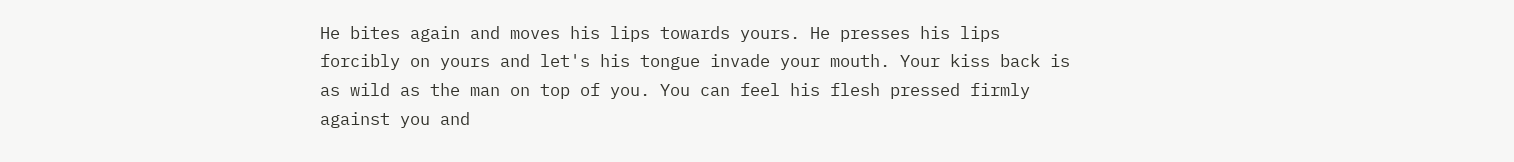He bites again and moves his lips towards yours. He presses his lips forcibly on yours and let's his tongue invade your mouth. Your kiss back is as wild as the man on top of you. You can feel his flesh pressed firmly against you and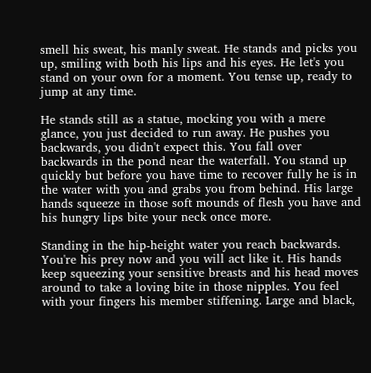smell his sweat, his manly sweat. He stands and picks you up, smiling with both his lips and his eyes. He let's you stand on your own for a moment. You tense up, ready to jump at any time.

He stands still as a statue, mocking you with a mere glance, you just decided to run away. He pushes you backwards, you didn't expect this. You fall over backwards in the pond near the waterfall. You stand up quickly but before you have time to recover fully he is in the water with you and grabs you from behind. His large hands squeeze in those soft mounds of flesh you have and his hungry lips bite your neck once more.

Standing in the hip-height water you reach backwards. You're his prey now and you will act like it. His hands keep squeezing your sensitive breasts and his head moves around to take a loving bite in those nipples. You feel with your fingers his member stiffening. Large and black,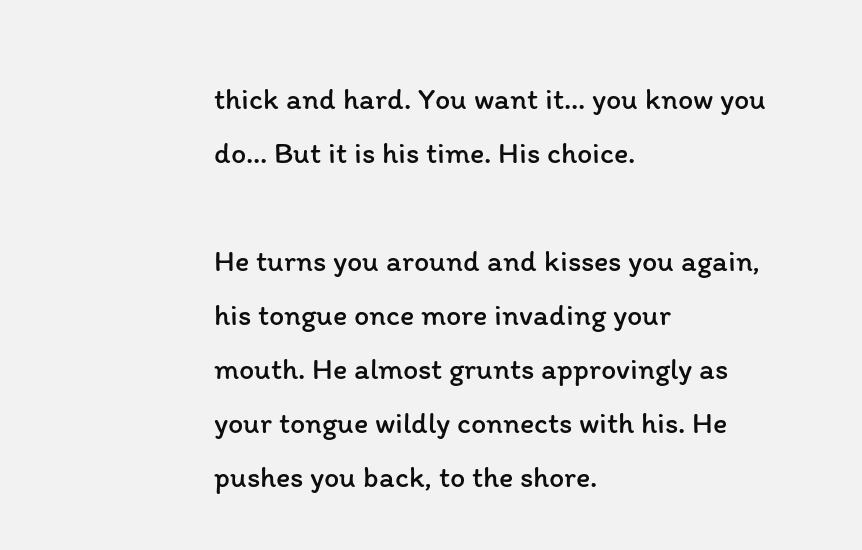thick and hard. You want it... you know you do... But it is his time. His choice.

He turns you around and kisses you again, his tongue once more invading your mouth. He almost grunts approvingly as your tongue wildly connects with his. He pushes you back, to the shore.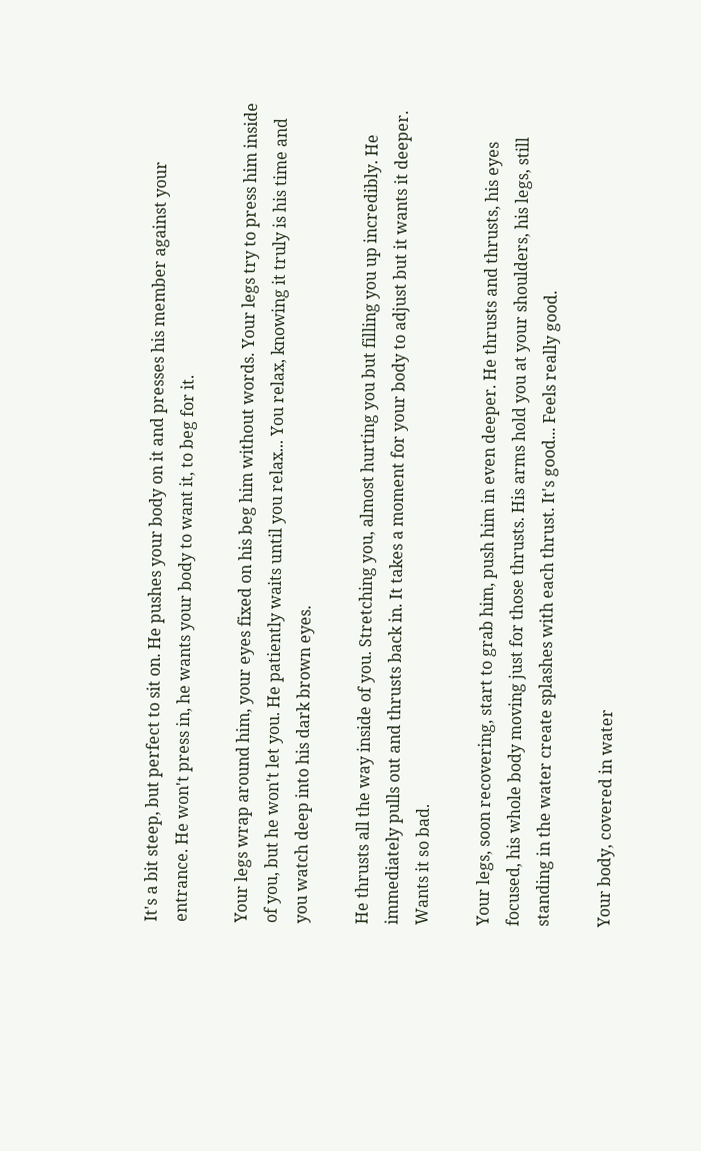It's a bit steep, but perfect to sit on. He pushes your body on it and presses his member against your entrance. He won't press in, he wants your body to want it, to beg for it.

Your legs wrap around him, your eyes fixed on his beg him without words. Your legs try to press him inside of you, but he won't let you. He patiently waits until you relax... You relax, knowing it truly is his time and you watch deep into his dark brown eyes.

He thrusts all the way inside of you. Stretching you, almost hurting you but filling you up incredibly. He immediately pulls out and thrusts back in. It takes a moment for your body to adjust but it wants it deeper. Wants it so bad.

Your legs, soon recovering, start to grab him, push him in even deeper. He thrusts and thrusts, his eyes focused, his whole body moving just for those thrusts. His arms hold you at your shoulders, his legs, still standing in the water create splashes with each thrust. It's good... Feels really good.

Your body, covered in water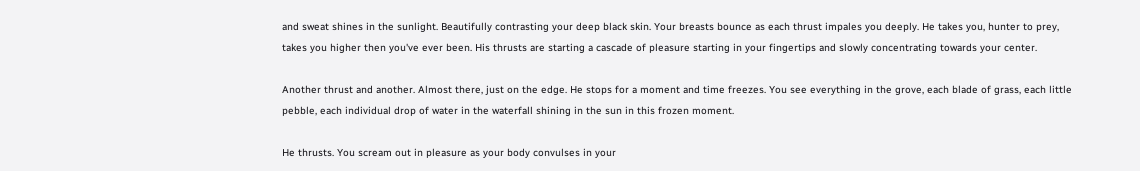and sweat shines in the sunlight. Beautifully contrasting your deep black skin. Your breasts bounce as each thrust impales you deeply. He takes you, hunter to prey, takes you higher then you've ever been. His thrusts are starting a cascade of pleasure starting in your fingertips and slowly concentrating towards your center.

Another thrust and another. Almost there, just on the edge. He stops for a moment and time freezes. You see everything in the grove, each blade of grass, each little pebble, each individual drop of water in the waterfall shining in the sun in this frozen moment.

He thrusts. You scream out in pleasure as your body convulses in your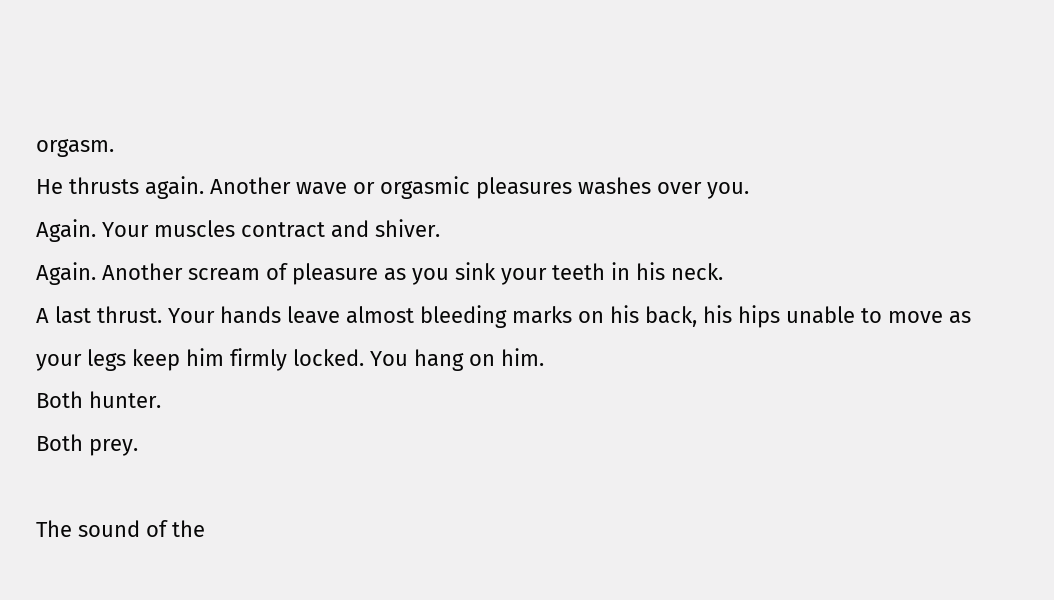orgasm.
He thrusts again. Another wave or orgasmic pleasures washes over you.
Again. Your muscles contract and shiver.
Again. Another scream of pleasure as you sink your teeth in his neck.
A last thrust. Your hands leave almost bleeding marks on his back, his hips unable to move as your legs keep him firmly locked. You hang on him.
Both hunter.
Both prey.

The sound of the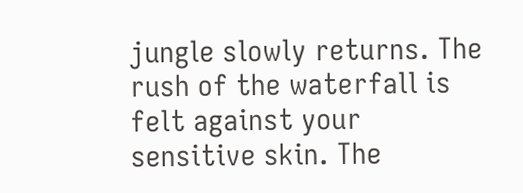jungle slowly returns. The rush of the waterfall is felt against your sensitive skin. The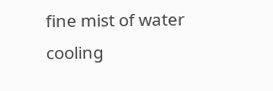fine mist of water cooling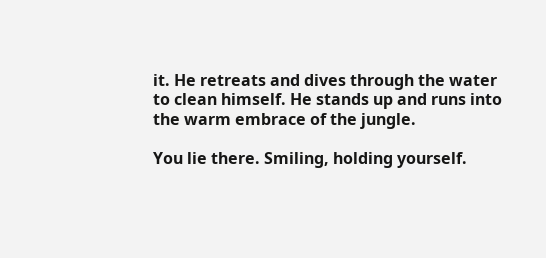it. He retreats and dives through the water to clean himself. He stands up and runs into the warm embrace of the jungle.

You lie there. Smiling, holding yourself.